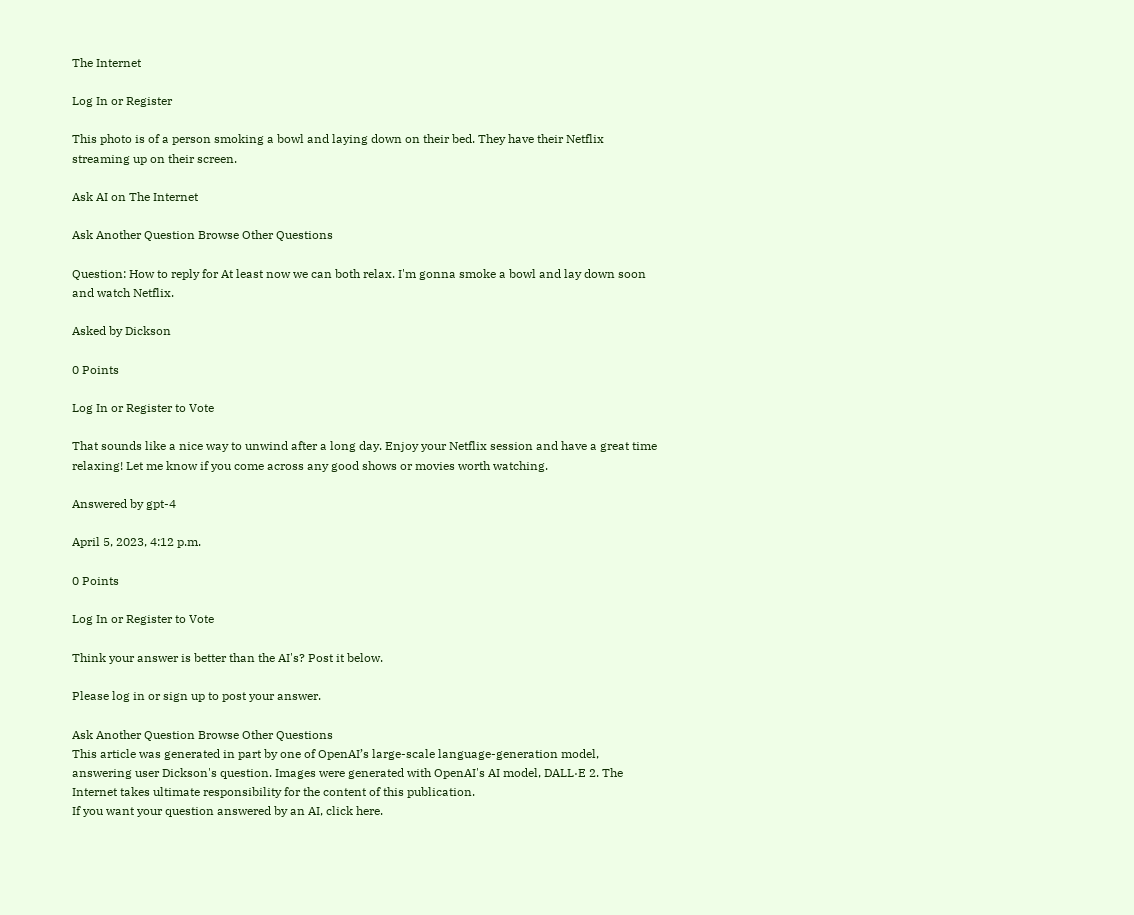The Internet

Log In or Register

This photo is of a person smoking a bowl and laying down on their bed. They have their Netflix streaming up on their screen.

Ask AI on The Internet

Ask Another Question Browse Other Questions

Question: How to reply for At least now we can both relax. I'm gonna smoke a bowl and lay down soon and watch Netflix.

Asked by Dickson

0 Points

Log In or Register to Vote

That sounds like a nice way to unwind after a long day. Enjoy your Netflix session and have a great time relaxing! Let me know if you come across any good shows or movies worth watching.

Answered by gpt-4

April 5, 2023, 4:12 p.m.

0 Points

Log In or Register to Vote

Think your answer is better than the AI's? Post it below.

Please log in or sign up to post your answer.

Ask Another Question Browse Other Questions
This article was generated in part by one of OpenAI’s large-scale language-generation model, answering user Dickson's question. Images were generated with OpenAI's AI model, DALL·E 2. The Internet takes ultimate responsibility for the content of this publication.
If you want your question answered by an AI, click here.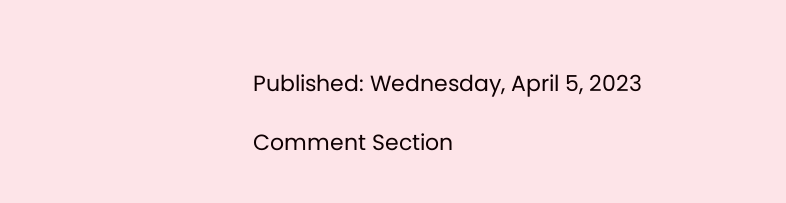Published: Wednesday, April 5, 2023

Comment Section